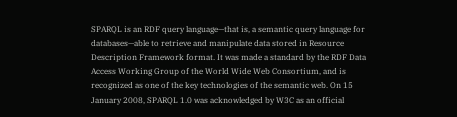SPARQL is an RDF query language—that is, a semantic query language for databases—able to retrieve and manipulate data stored in Resource Description Framework format. It was made a standard by the RDF Data Access Working Group of the World Wide Web Consortium, and is recognized as one of the key technologies of the semantic web. On 15 January 2008, SPARQL 1.0 was acknowledged by W3C as an official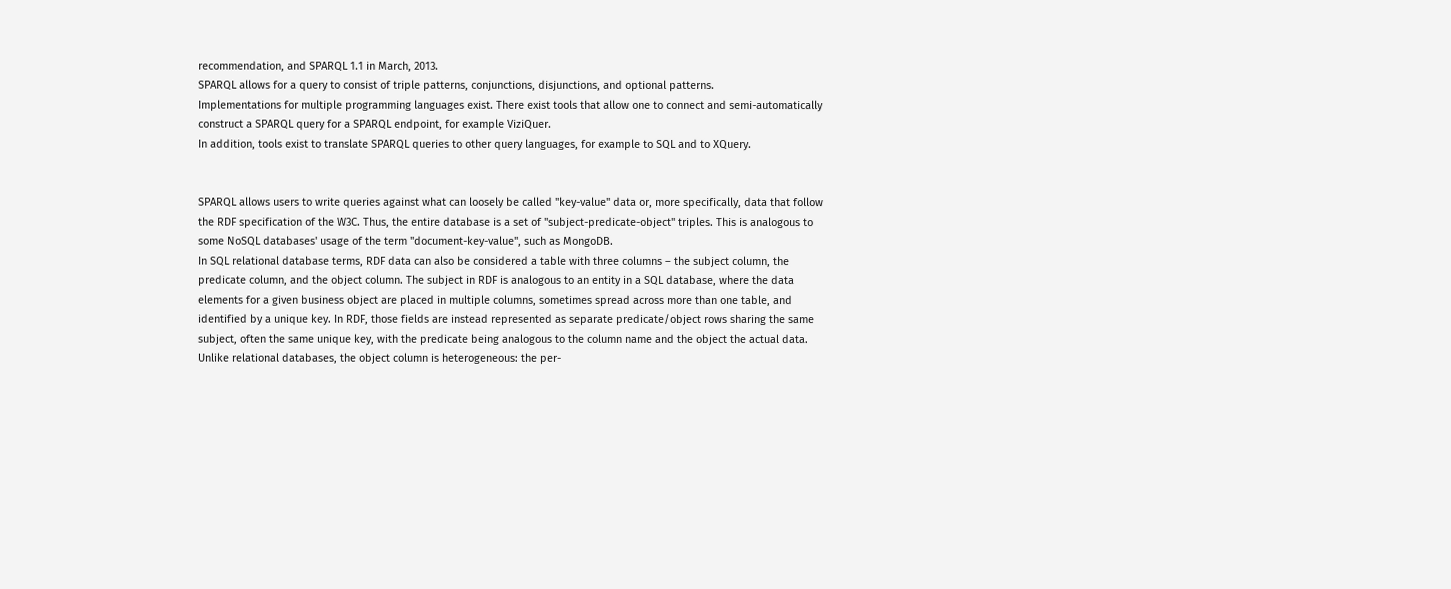recommendation, and SPARQL 1.1 in March, 2013.
SPARQL allows for a query to consist of triple patterns, conjunctions, disjunctions, and optional patterns.
Implementations for multiple programming languages exist. There exist tools that allow one to connect and semi-automatically construct a SPARQL query for a SPARQL endpoint, for example ViziQuer.
In addition, tools exist to translate SPARQL queries to other query languages, for example to SQL and to XQuery.


SPARQL allows users to write queries against what can loosely be called "key-value" data or, more specifically, data that follow the RDF specification of the W3C. Thus, the entire database is a set of "subject-predicate-object" triples. This is analogous to some NoSQL databases' usage of the term "document-key-value", such as MongoDB.
In SQL relational database terms, RDF data can also be considered a table with three columns – the subject column, the predicate column, and the object column. The subject in RDF is analogous to an entity in a SQL database, where the data elements for a given business object are placed in multiple columns, sometimes spread across more than one table, and identified by a unique key. In RDF, those fields are instead represented as separate predicate/object rows sharing the same subject, often the same unique key, with the predicate being analogous to the column name and the object the actual data. Unlike relational databases, the object column is heterogeneous: the per-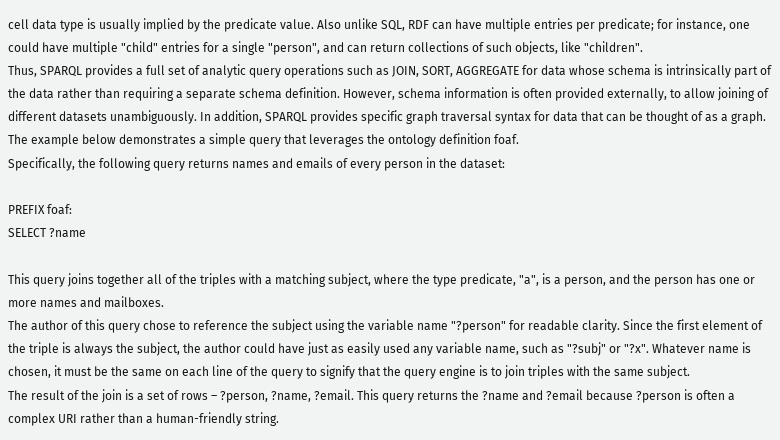cell data type is usually implied by the predicate value. Also unlike SQL, RDF can have multiple entries per predicate; for instance, one could have multiple "child" entries for a single "person", and can return collections of such objects, like "children".
Thus, SPARQL provides a full set of analytic query operations such as JOIN, SORT, AGGREGATE for data whose schema is intrinsically part of the data rather than requiring a separate schema definition. However, schema information is often provided externally, to allow joining of different datasets unambiguously. In addition, SPARQL provides specific graph traversal syntax for data that can be thought of as a graph.
The example below demonstrates a simple query that leverages the ontology definition foaf.
Specifically, the following query returns names and emails of every person in the dataset:

PREFIX foaf:
SELECT ?name

This query joins together all of the triples with a matching subject, where the type predicate, "a", is a person, and the person has one or more names and mailboxes.
The author of this query chose to reference the subject using the variable name "?person" for readable clarity. Since the first element of the triple is always the subject, the author could have just as easily used any variable name, such as "?subj" or "?x". Whatever name is chosen, it must be the same on each line of the query to signify that the query engine is to join triples with the same subject.
The result of the join is a set of rows – ?person, ?name, ?email. This query returns the ?name and ?email because ?person is often a complex URI rather than a human-friendly string.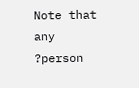Note that any ?person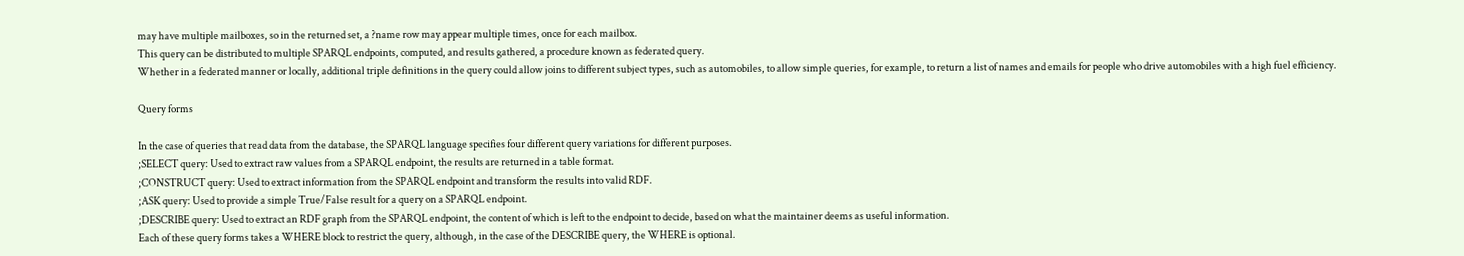may have multiple mailboxes, so in the returned set, a ?name row may appear multiple times, once for each mailbox.
This query can be distributed to multiple SPARQL endpoints, computed, and results gathered, a procedure known as federated query.
Whether in a federated manner or locally, additional triple definitions in the query could allow joins to different subject types, such as automobiles, to allow simple queries, for example, to return a list of names and emails for people who drive automobiles with a high fuel efficiency.

Query forms

In the case of queries that read data from the database, the SPARQL language specifies four different query variations for different purposes.
;SELECT query: Used to extract raw values from a SPARQL endpoint, the results are returned in a table format.
;CONSTRUCT query: Used to extract information from the SPARQL endpoint and transform the results into valid RDF.
;ASK query: Used to provide a simple True/False result for a query on a SPARQL endpoint.
;DESCRIBE query: Used to extract an RDF graph from the SPARQL endpoint, the content of which is left to the endpoint to decide, based on what the maintainer deems as useful information.
Each of these query forms takes a WHERE block to restrict the query, although, in the case of the DESCRIBE query, the WHERE is optional.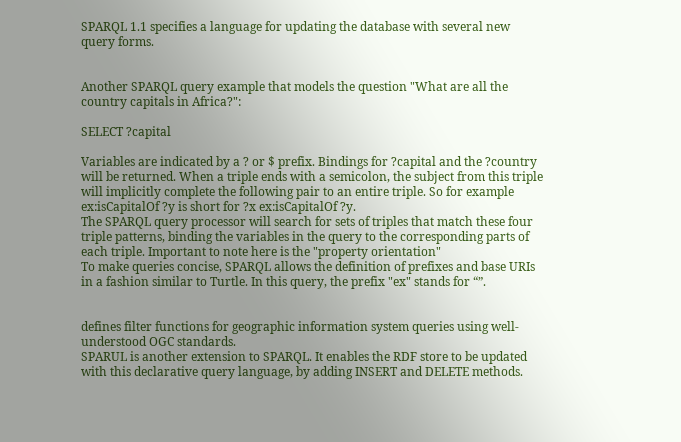SPARQL 1.1 specifies a language for updating the database with several new query forms.


Another SPARQL query example that models the question "What are all the country capitals in Africa?":

SELECT ?capital

Variables are indicated by a ? or $ prefix. Bindings for ?capital and the ?country will be returned. When a triple ends with a semicolon, the subject from this triple will implicitly complete the following pair to an entire triple. So for example ex:isCapitalOf ?y is short for ?x ex:isCapitalOf ?y.
The SPARQL query processor will search for sets of triples that match these four triple patterns, binding the variables in the query to the corresponding parts of each triple. Important to note here is the "property orientation"
To make queries concise, SPARQL allows the definition of prefixes and base URIs in a fashion similar to Turtle. In this query, the prefix "ex" stands for “”.


defines filter functions for geographic information system queries using well-understood OGC standards.
SPARUL is another extension to SPARQL. It enables the RDF store to be updated with this declarative query language, by adding INSERT and DELETE methods.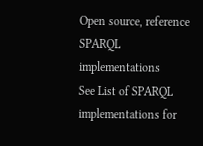Open source, reference SPARQL implementations
See List of SPARQL implementations for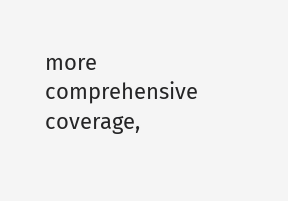more comprehensive coverage,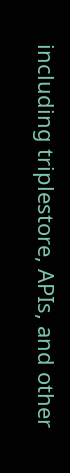including triplestore, APIs, and other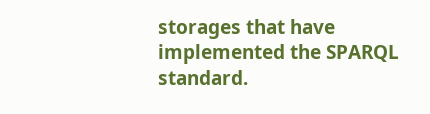storages that have implemented the SPARQL standard.